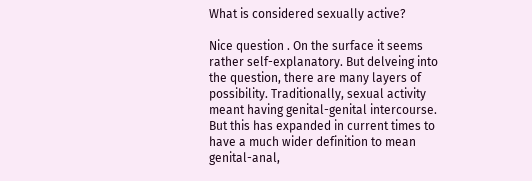What is considered sexually active?

Nice question . On the surface it seems rather self-explanatory. But delveing into the question, there are many layers of possibility. Traditionally, sexual activity meant having genital-genital intercourse. But this has expanded in current times to have a much wider definition to mean genital-anal,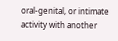oral-genital, or intimate activity with another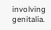involving genitalia.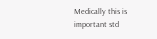Medically this is important std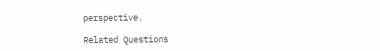perspective.

Related Questions